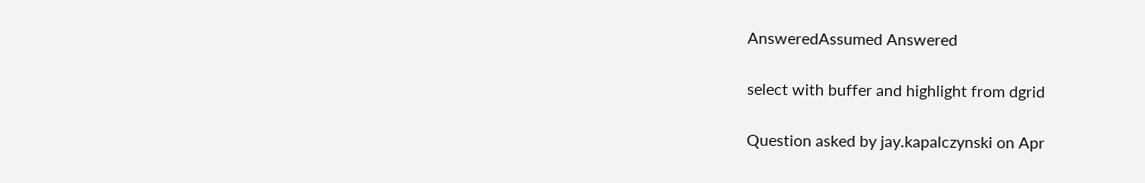AnsweredAssumed Answered

select with buffer and highlight from dgrid

Question asked by jay.kapalczynski on Apr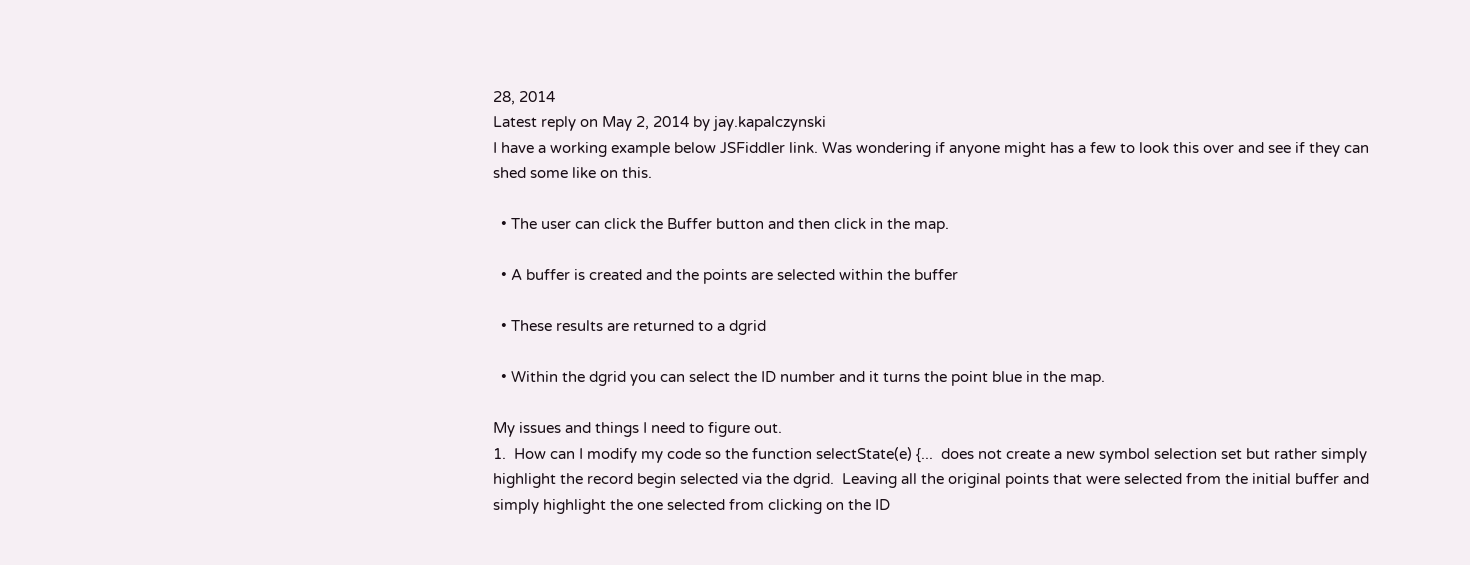28, 2014
Latest reply on May 2, 2014 by jay.kapalczynski
I have a working example below JSFiddler link. Was wondering if anyone might has a few to look this over and see if they can shed some like on this.

  • The user can click the Buffer button and then click in the map.

  • A buffer is created and the points are selected within the buffer

  • These results are returned to a dgrid

  • Within the dgrid you can select the ID number and it turns the point blue in the map.

My issues and things I need to figure out.
1.  How can I modify my code so the function selectState(e) {...  does not create a new symbol selection set but rather simply highlight the record begin selected via the dgrid.  Leaving all the original points that were selected from the initial buffer and simply highlight the one selected from clicking on the ID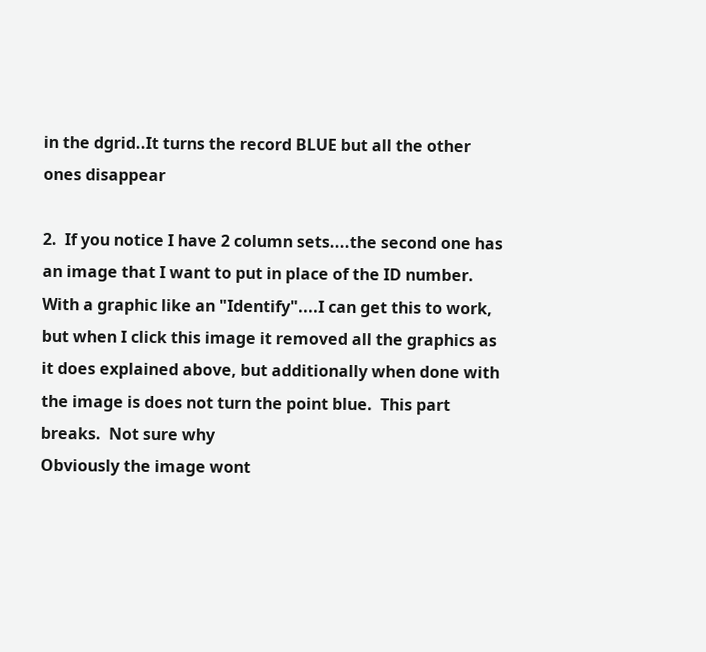in the dgrid..It turns the record BLUE but all the other ones disappear

2.  If you notice I have 2 column sets....the second one has an image that I want to put in place of the ID number.  With a graphic like an "Identify"....I can get this to work, but when I click this image it removed all the graphics as it does explained above, but additionally when done with the image is does not turn the point blue.  This part breaks.  Not sure why
Obviously the image wont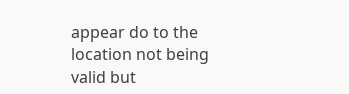appear do to the location not being valid but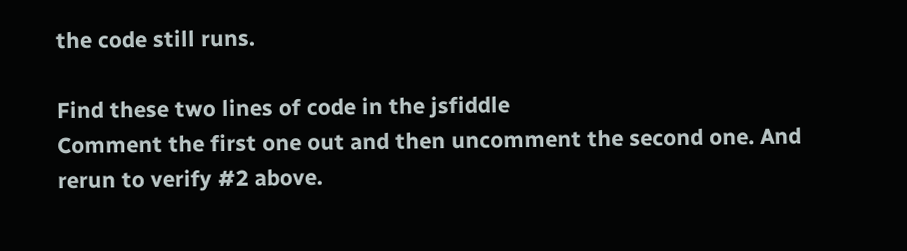the code still runs.

Find these two lines of code in the jsfiddle
Comment the first one out and then uncomment the second one. And rerun to verify #2 above.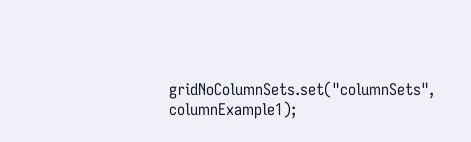gridNoColumnSets.set("columnSets", columnExample1);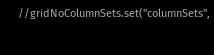//gridNoColumnSets.set("columnSets",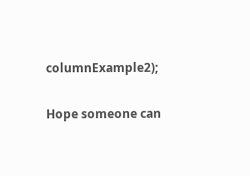columnExample2);

Hope someone can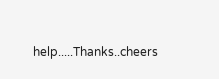help.....Thanks..cheers